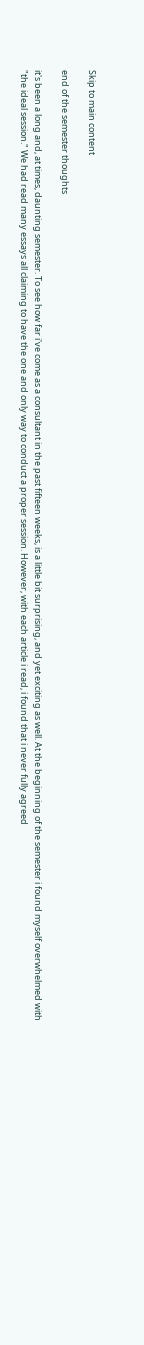Skip to main content

end of the semester thoughts

it's been a long and, at times, daunting semester. To see how far i've come as a consultant in the past fifteen weeks, is a little bit surprising, and yet exciting as well. At the beginning of the semester i found myself overwhelmed with "the ideal session." We had read many essays all claiming to have the one and only way to conduct a proper session. However, with each article i read, i found that i never fully agreed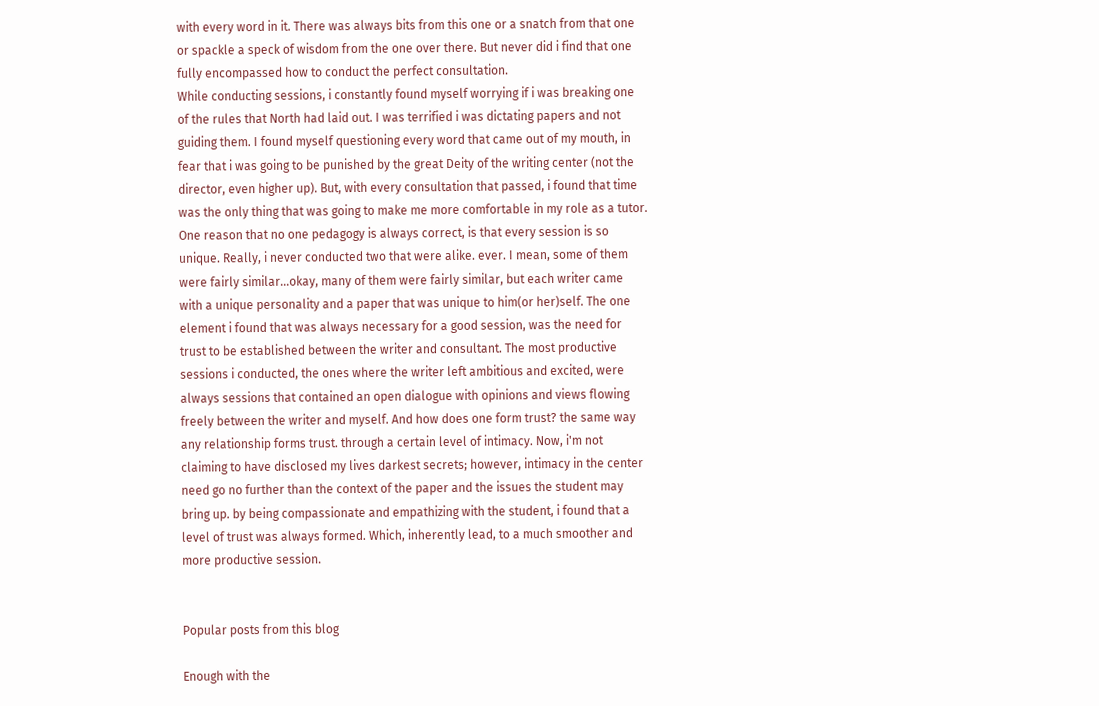with every word in it. There was always bits from this one or a snatch from that one or spackle a speck of wisdom from the one over there. But never did i find that one fully encompassed how to conduct the perfect consultation.
While conducting sessions, i constantly found myself worrying if i was breaking one of the rules that North had laid out. I was terrified i was dictating papers and not guiding them. I found myself questioning every word that came out of my mouth, in fear that i was going to be punished by the great Deity of the writing center (not the director, even higher up). But, with every consultation that passed, i found that time was the only thing that was going to make me more comfortable in my role as a tutor.
One reason that no one pedagogy is always correct, is that every session is so unique. Really, i never conducted two that were alike. ever. I mean, some of them were fairly similar...okay, many of them were fairly similar, but each writer came with a unique personality and a paper that was unique to him(or her)self. The one element i found that was always necessary for a good session, was the need for trust to be established between the writer and consultant. The most productive sessions i conducted, the ones where the writer left ambitious and excited, were always sessions that contained an open dialogue with opinions and views flowing freely between the writer and myself. And how does one form trust? the same way any relationship forms trust. through a certain level of intimacy. Now, i'm not claiming to have disclosed my lives darkest secrets; however, intimacy in the center need go no further than the context of the paper and the issues the student may bring up. by being compassionate and empathizing with the student, i found that a level of trust was always formed. Which, inherently lead, to a much smoother and more productive session.


Popular posts from this blog

Enough with the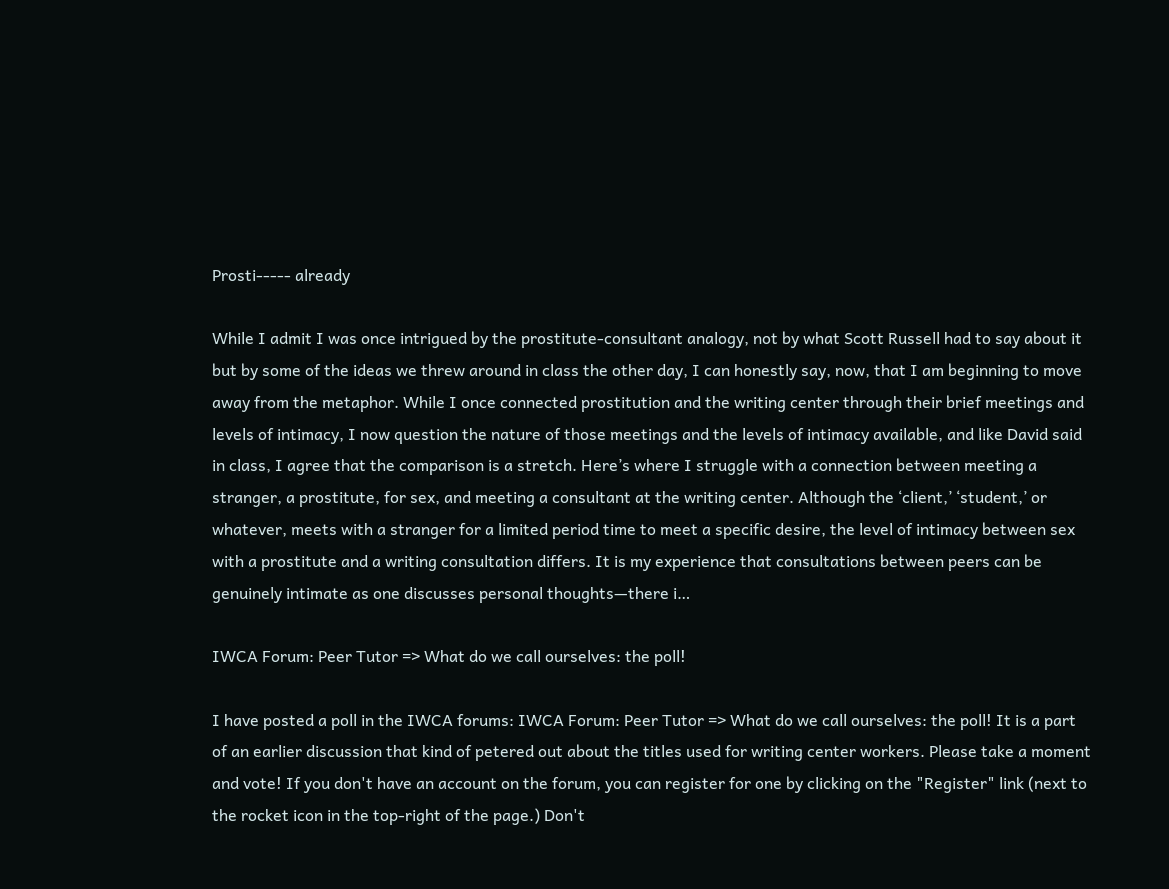Prosti----- already

While I admit I was once intrigued by the prostitute-consultant analogy, not by what Scott Russell had to say about it but by some of the ideas we threw around in class the other day, I can honestly say, now, that I am beginning to move away from the metaphor. While I once connected prostitution and the writing center through their brief meetings and levels of intimacy, I now question the nature of those meetings and the levels of intimacy available, and like David said in class, I agree that the comparison is a stretch. Here’s where I struggle with a connection between meeting a stranger, a prostitute, for sex, and meeting a consultant at the writing center. Although the ‘client,’ ‘student,’ or whatever, meets with a stranger for a limited period time to meet a specific desire, the level of intimacy between sex with a prostitute and a writing consultation differs. It is my experience that consultations between peers can be genuinely intimate as one discusses personal thoughts—there i…

IWCA Forum: Peer Tutor => What do we call ourselves: the poll!

I have posted a poll in the IWCA forums: IWCA Forum: Peer Tutor => What do we call ourselves: the poll! It is a part of an earlier discussion that kind of petered out about the titles used for writing center workers. Please take a moment and vote! If you don't have an account on the forum, you can register for one by clicking on the "Register" link (next to the rocket icon in the top-right of the page.) Don't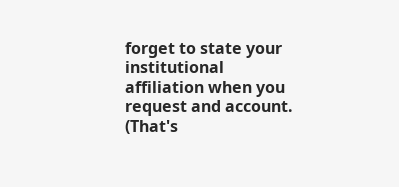forget to state your institutional affiliation when you request and account. (That's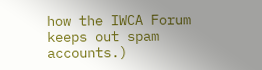how the IWCA Forum keeps out spam accounts.)